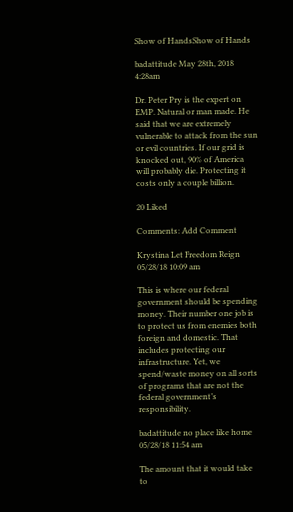Show of HandsShow of Hands

badattitude May 28th, 2018 4:28am

Dr. Peter Pry is the expert on EMP. Natural or man made. He said that we are extremely vulnerable to attack from the sun or evil countries. If our grid is knocked out, 90% of America will probably die. Protecting it costs only a couple billion.

20 Liked

Comments: Add Comment

Krystina Let Freedom Reign
05/28/18 10:09 am

This is where our federal government should be spending money. Their number one job is to protect us from enemies both foreign and domestic. That includes protecting our infrastructure. Yet, we spend/waste money on all sorts of programs that are not the federal government’s responsibility.

badattitude no place like home
05/28/18 11:54 am

The amount that it would take to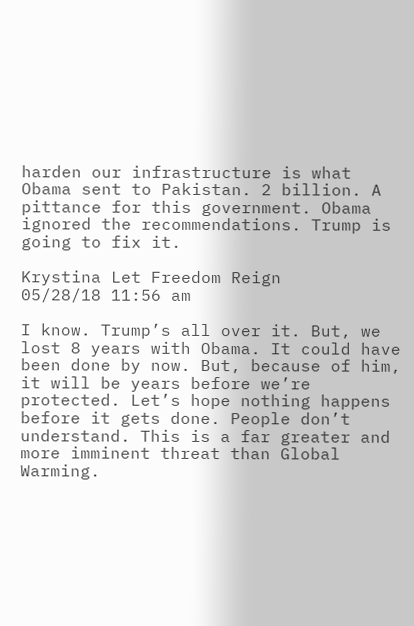harden our infrastructure is what Obama sent to Pakistan. 2 billion. A pittance for this government. Obama ignored the recommendations. Trump is going to fix it.

Krystina Let Freedom Reign
05/28/18 11:56 am

I know. Trump’s all over it. But, we lost 8 years with Obama. It could have been done by now. But, because of him, it will be years before we’re protected. Let’s hope nothing happens before it gets done. People don’t understand. This is a far greater and more imminent threat than Global Warming.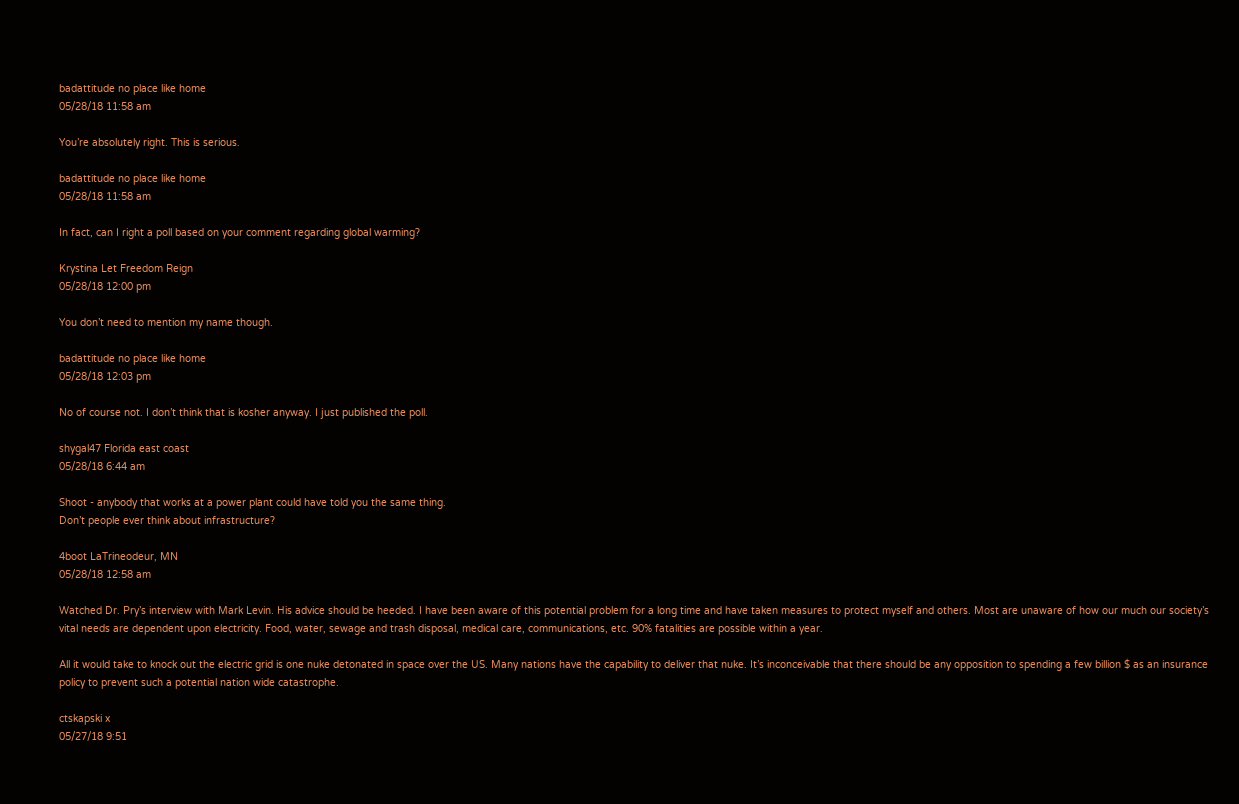badattitude no place like home
05/28/18 11:58 am

You’re absolutely right. This is serious.

badattitude no place like home
05/28/18 11:58 am

In fact, can I right a poll based on your comment regarding global warming?

Krystina Let Freedom Reign
05/28/18 12:00 pm

You don’t need to mention my name though.

badattitude no place like home
05/28/18 12:03 pm

No of course not. I don’t think that is kosher anyway. I just published the poll.

shygal47 Florida east coast
05/28/18 6:44 am

Shoot - anybody that works at a power plant could have told you the same thing.
Don’t people ever think about infrastructure?

4boot LaTrineodeur, MN
05/28/18 12:58 am

Watched Dr. Pry’s interview with Mark Levin. His advice should be heeded. I have been aware of this potential problem for a long time and have taken measures to protect myself and others. Most are unaware of how our much our society’s vital needs are dependent upon electricity. Food, water, sewage and trash disposal, medical care, communications, etc. 90% fatalities are possible within a year.

All it would take to knock out the electric grid is one nuke detonated in space over the US. Many nations have the capability to deliver that nuke. It’s inconceivable that there should be any opposition to spending a few billion $ as an insurance policy to prevent such a potential nation wide catastrophe.

ctskapski x
05/27/18 9:51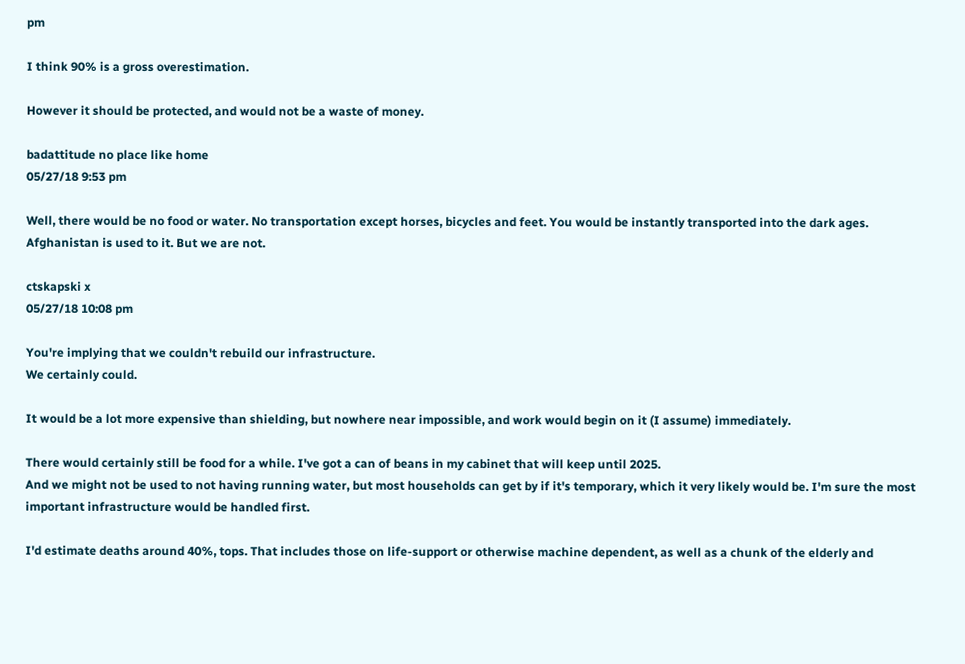pm

I think 90% is a gross overestimation.

However it should be protected, and would not be a waste of money.

badattitude no place like home
05/27/18 9:53 pm

Well, there would be no food or water. No transportation except horses, bicycles and feet. You would be instantly transported into the dark ages. Afghanistan is used to it. But we are not.

ctskapski x
05/27/18 10:08 pm

You're implying that we couldn't rebuild our infrastructure.
We certainly could.

It would be a lot more expensive than shielding, but nowhere near impossible, and work would begin on it (I assume) immediately.

There would certainly still be food for a while. I've got a can of beans in my cabinet that will keep until 2025.
And we might not be used to not having running water, but most households can get by if it's temporary, which it very likely would be. I'm sure the most important infrastructure would be handled first.

I'd estimate deaths around 40%, tops. That includes those on life-support or otherwise machine dependent, as well as a chunk of the elderly and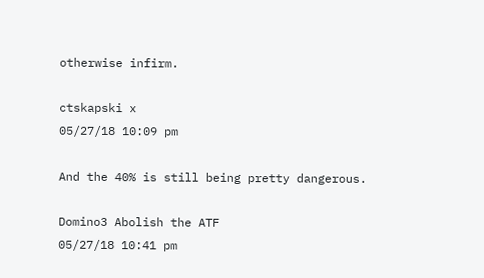otherwise infirm.

ctskapski x
05/27/18 10:09 pm

And the 40% is still being pretty dangerous.

Domino3 Abolish the ATF
05/27/18 10:41 pm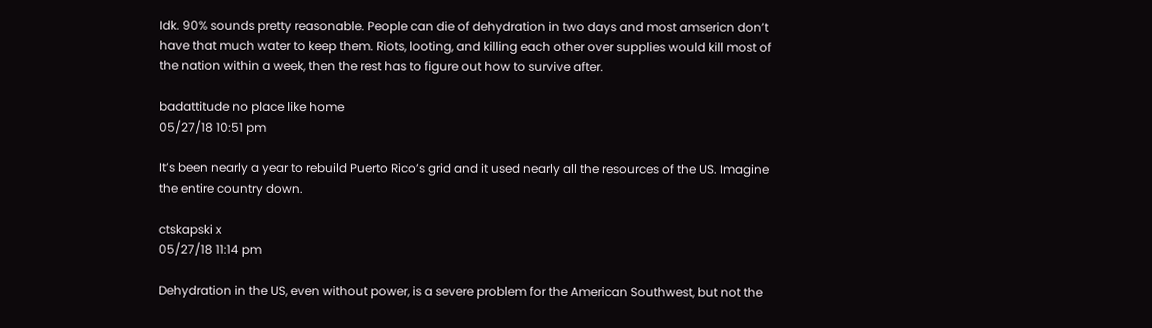Idk. 90% sounds pretty reasonable. People can die of dehydration in two days and most amsericn don’t have that much water to keep them. Riots, looting, and killing each other over supplies would kill most of the nation within a week, then the rest has to figure out how to survive after.

badattitude no place like home
05/27/18 10:51 pm

It’s been nearly a year to rebuild Puerto Rico’s grid and it used nearly all the resources of the US. Imagine the entire country down.

ctskapski x
05/27/18 11:14 pm

Dehydration in the US, even without power, is a severe problem for the American Southwest, but not the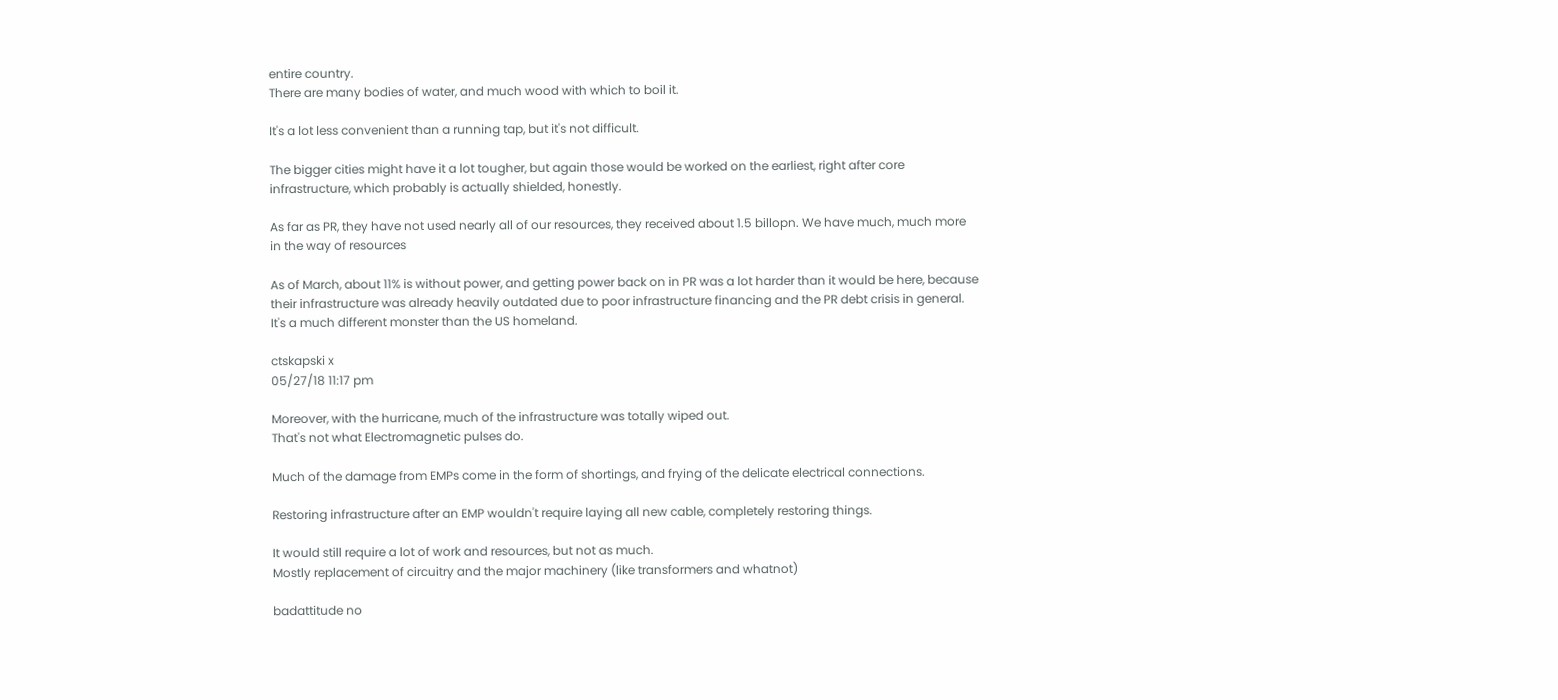entire country.
There are many bodies of water, and much wood with which to boil it.

It's a lot less convenient than a running tap, but it's not difficult.

The bigger cities might have it a lot tougher, but again those would be worked on the earliest, right after core infrastructure, which probably is actually shielded, honestly.

As far as PR, they have not used nearly all of our resources, they received about 1.5 billopn. We have much, much more in the way of resources

As of March, about 11% is without power, and getting power back on in PR was a lot harder than it would be here, because their infrastructure was already heavily outdated due to poor infrastructure financing and the PR debt crisis in general. It's a much different monster than the US homeland.

ctskapski x
05/27/18 11:17 pm

Moreover, with the hurricane, much of the infrastructure was totally wiped out.
That's not what Electromagnetic pulses do.

Much of the damage from EMPs come in the form of shortings, and frying of the delicate electrical connections.

Restoring infrastructure after an EMP wouldn't require laying all new cable, completely restoring things.

It would still require a lot of work and resources, but not as much.
Mostly replacement of circuitry and the major machinery (like transformers and whatnot)

badattitude no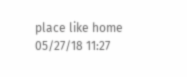place like home
05/27/18 11:27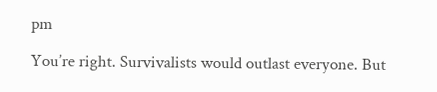pm

You’re right. Survivalists would outlast everyone. But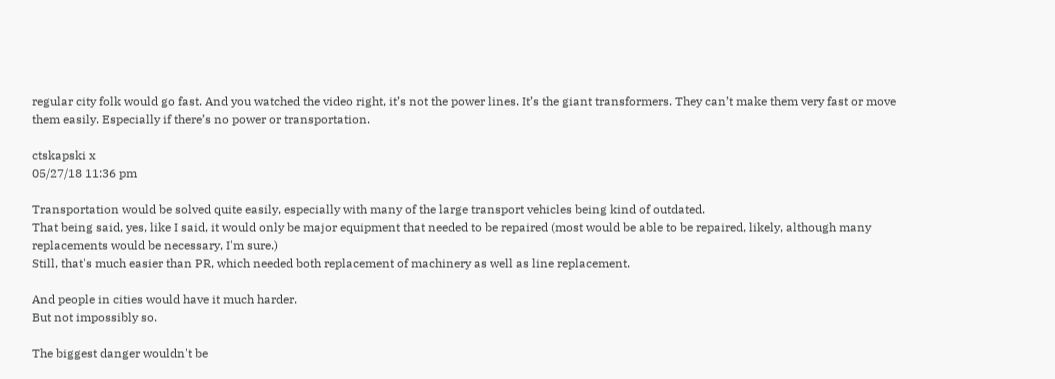regular city folk would go fast. And you watched the video right, it’s not the power lines. It’s the giant transformers. They can’t make them very fast or move them easily. Especially if there’s no power or transportation.

ctskapski x
05/27/18 11:36 pm

Transportation would be solved quite easily, especially with many of the large transport vehicles being kind of outdated.
That being said, yes, like I said, it would only be major equipment that needed to be repaired (most would be able to be repaired, likely, although many replacements would be necessary, I'm sure.)
Still, that's much easier than PR, which needed both replacement of machinery as well as line replacement.

And people in cities would have it much harder.
But not impossibly so.

The biggest danger wouldn't be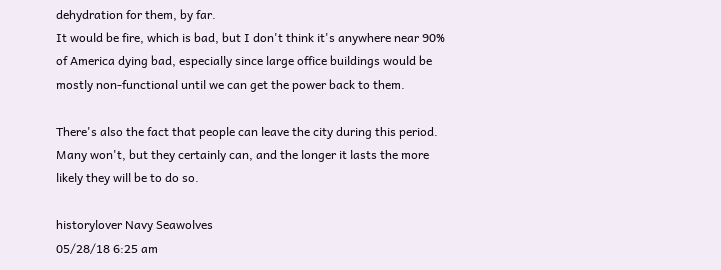dehydration for them, by far.
It would be fire, which is bad, but I don't think it's anywhere near 90% of America dying bad, especially since large office buildings would be mostly non-functional until we can get the power back to them.

There's also the fact that people can leave the city during this period.
Many won't, but they certainly can, and the longer it lasts the more likely they will be to do so.

historylover Navy Seawolves
05/28/18 6:25 am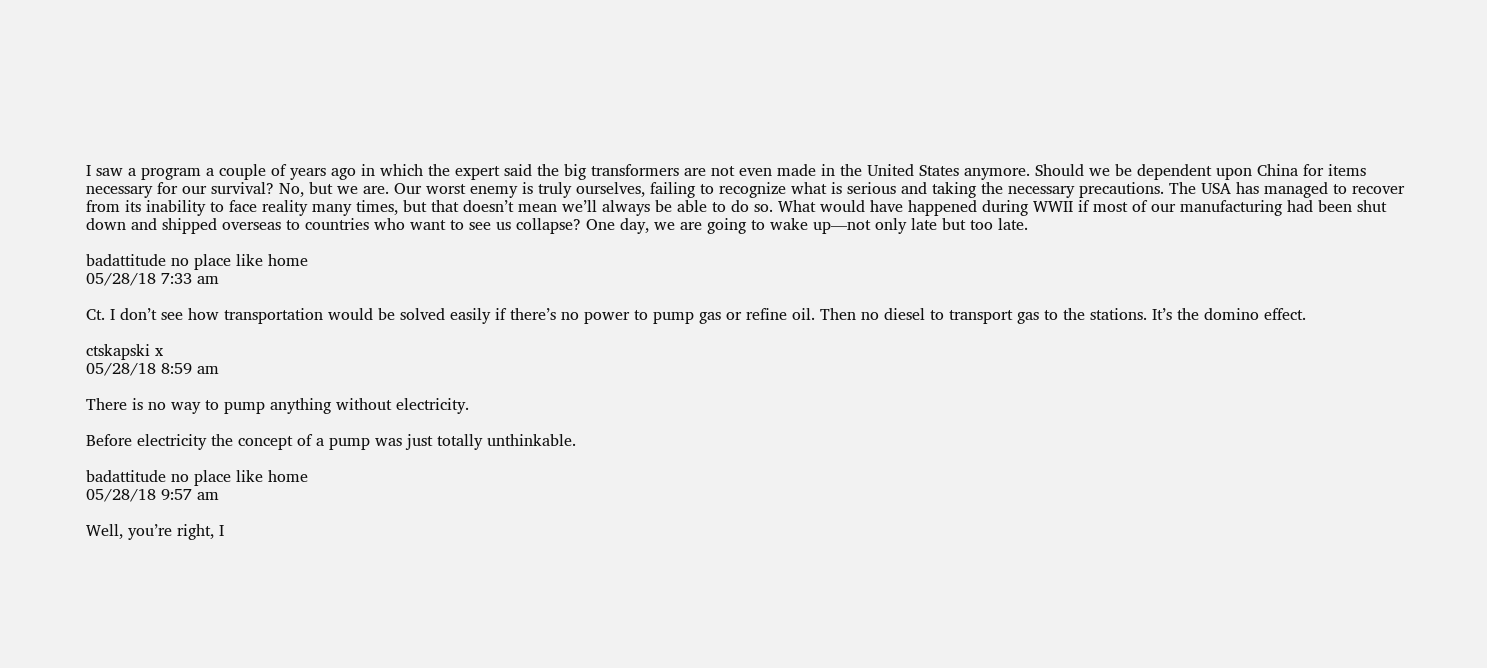I saw a program a couple of years ago in which the expert said the big transformers are not even made in the United States anymore. Should we be dependent upon China for items necessary for our survival? No, but we are. Our worst enemy is truly ourselves, failing to recognize what is serious and taking the necessary precautions. The USA has managed to recover from its inability to face reality many times, but that doesn’t mean we’ll always be able to do so. What would have happened during WWII if most of our manufacturing had been shut down and shipped overseas to countries who want to see us collapse? One day, we are going to wake up—not only late but too late.

badattitude no place like home
05/28/18 7:33 am

Ct. I don’t see how transportation would be solved easily if there’s no power to pump gas or refine oil. Then no diesel to transport gas to the stations. It’s the domino effect.

ctskapski x
05/28/18 8:59 am

There is no way to pump anything without electricity.

Before electricity the concept of a pump was just totally unthinkable.

badattitude no place like home
05/28/18 9:57 am

Well, you’re right, I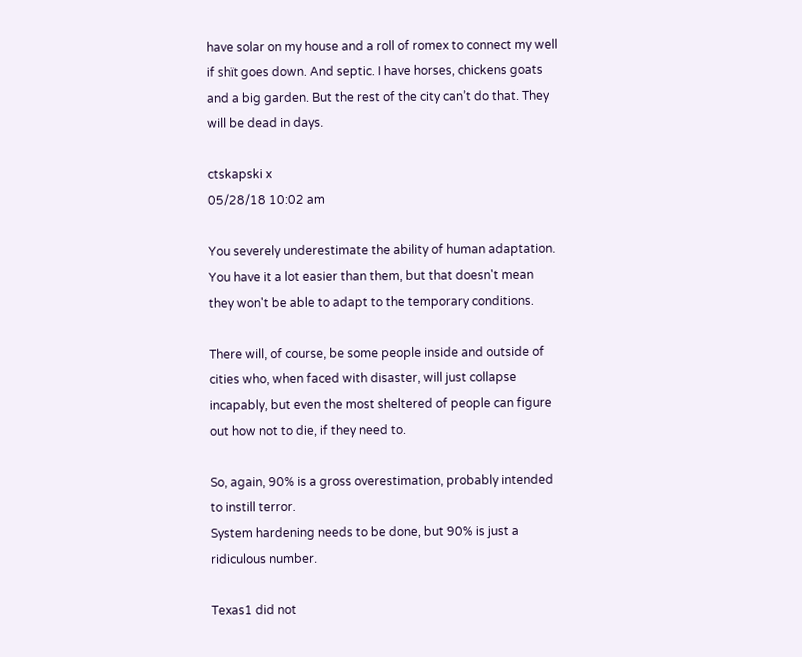have solar on my house and a roll of romex to connect my well if shït goes down. And septic. I have horses, chickens goats and a big garden. But the rest of the city can’t do that. They will be dead in days.

ctskapski x
05/28/18 10:02 am

You severely underestimate the ability of human adaptation.
You have it a lot easier than them, but that doesn't mean they won't be able to adapt to the temporary conditions.

There will, of course, be some people inside and outside of cities who, when faced with disaster, will just collapse incapably, but even the most sheltered of people can figure out how not to die, if they need to.

So, again, 90% is a gross overestimation, probably intended to instill terror.
System hardening needs to be done, but 90% is just a ridiculous number.

Texas1 did not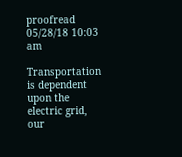proofread
05/28/18 10:03 am

Transportation is dependent upon the electric grid, our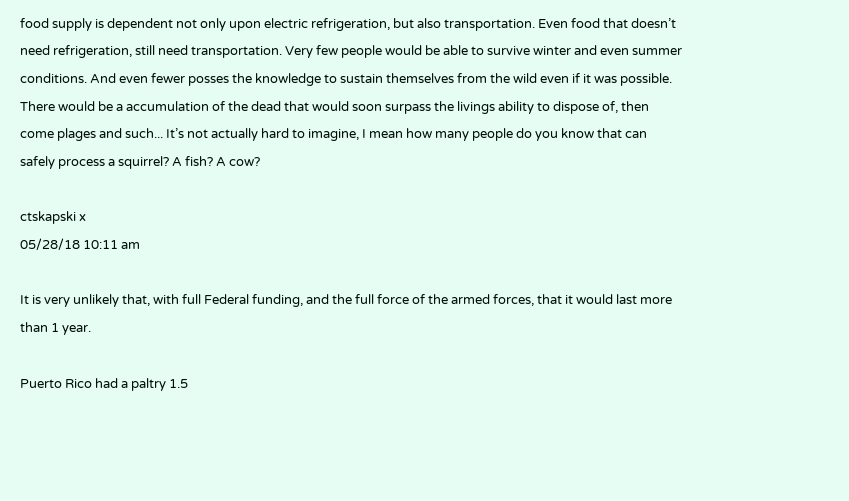food supply is dependent not only upon electric refrigeration, but also transportation. Even food that doesn’t need refrigeration, still need transportation. Very few people would be able to survive winter and even summer conditions. And even fewer posses the knowledge to sustain themselves from the wild even if it was possible. There would be a accumulation of the dead that would soon surpass the livings ability to dispose of, then come plages and such... It’s not actually hard to imagine, I mean how many people do you know that can safely process a squirrel? A fish? A cow?

ctskapski x
05/28/18 10:11 am

It is very unlikely that, with full Federal funding, and the full force of the armed forces, that it would last more than 1 year.

Puerto Rico had a paltry 1.5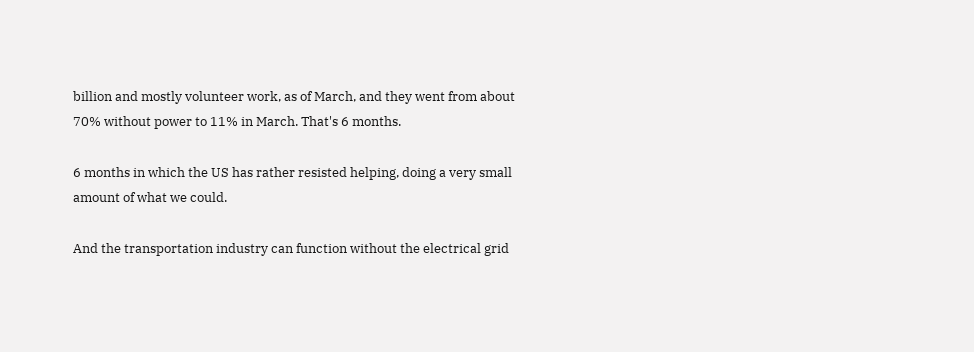billion and mostly volunteer work, as of March, and they went from about 70% without power to 11% in March. That's 6 months.

6 months in which the US has rather resisted helping, doing a very small amount of what we could.

And the transportation industry can function without the electrical grid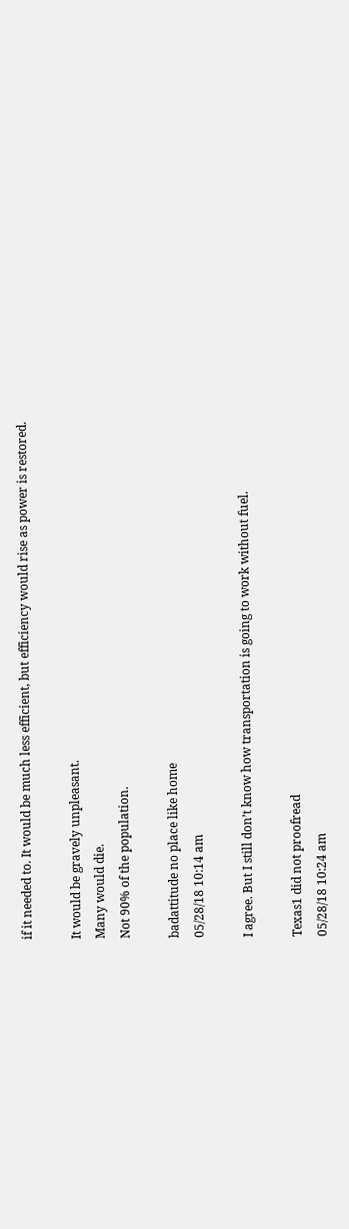if it needed to. It would be much less efficient, but efficiency would rise as power is restored.

It would be gravely unpleasant.
Many would die.
Not 90% of the population.

badattitude no place like home
05/28/18 10:14 am

I agree. But I still don’t know how transportation is going to work without fuel.

Texas1 did not proofread
05/28/18 10:24 am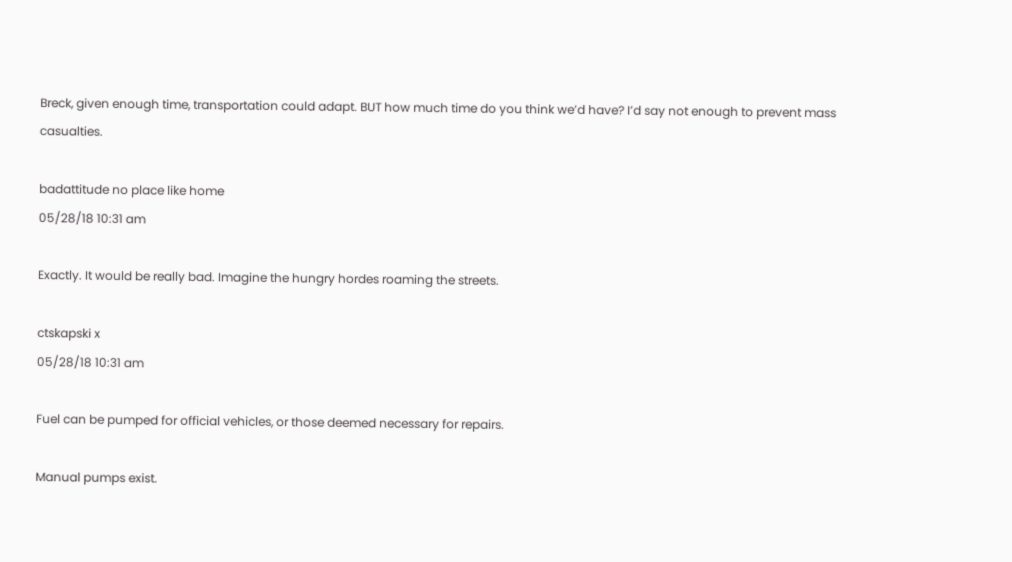Breck, given enough time, transportation could adapt. BUT how much time do you think we’d have? I’d say not enough to prevent mass casualties.

badattitude no place like home
05/28/18 10:31 am

Exactly. It would be really bad. Imagine the hungry hordes roaming the streets.

ctskapski x
05/28/18 10:31 am

Fuel can be pumped for official vehicles, or those deemed necessary for repairs.

Manual pumps exist.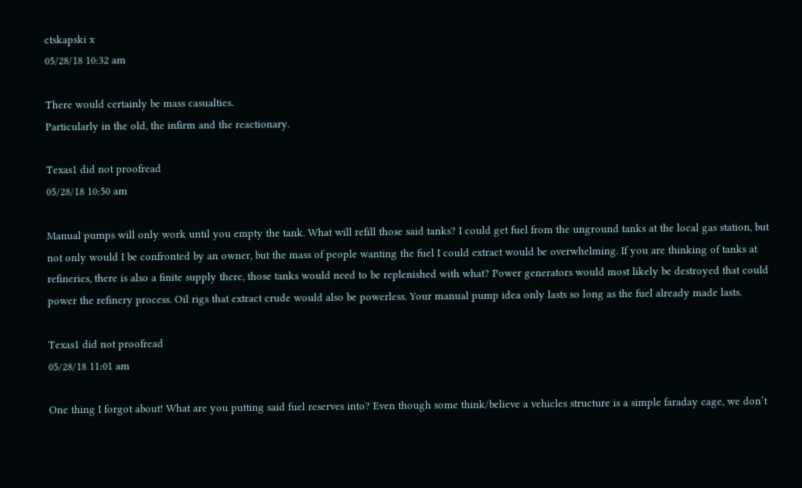ctskapski x
05/28/18 10:32 am

There would certainly be mass casualties.
Particularly in the old, the infirm and the reactionary.

Texas1 did not proofread
05/28/18 10:50 am

Manual pumps will only work until you empty the tank. What will refill those said tanks? I could get fuel from the unground tanks at the local gas station, but not only would I be confronted by an owner, but the mass of people wanting the fuel I could extract would be overwhelming. If you are thinking of tanks at refineries, there is also a finite supply there, those tanks would need to be replenished with what? Power generators would most likely be destroyed that could power the refinery process. Oil rigs that extract crude would also be powerless. Your manual pump idea only lasts so long as the fuel already made lasts.

Texas1 did not proofread
05/28/18 11:01 am

One thing I forgot about! What are you putting said fuel reserves into? Even though some think/believe a vehicles structure is a simple faraday cage, we don’t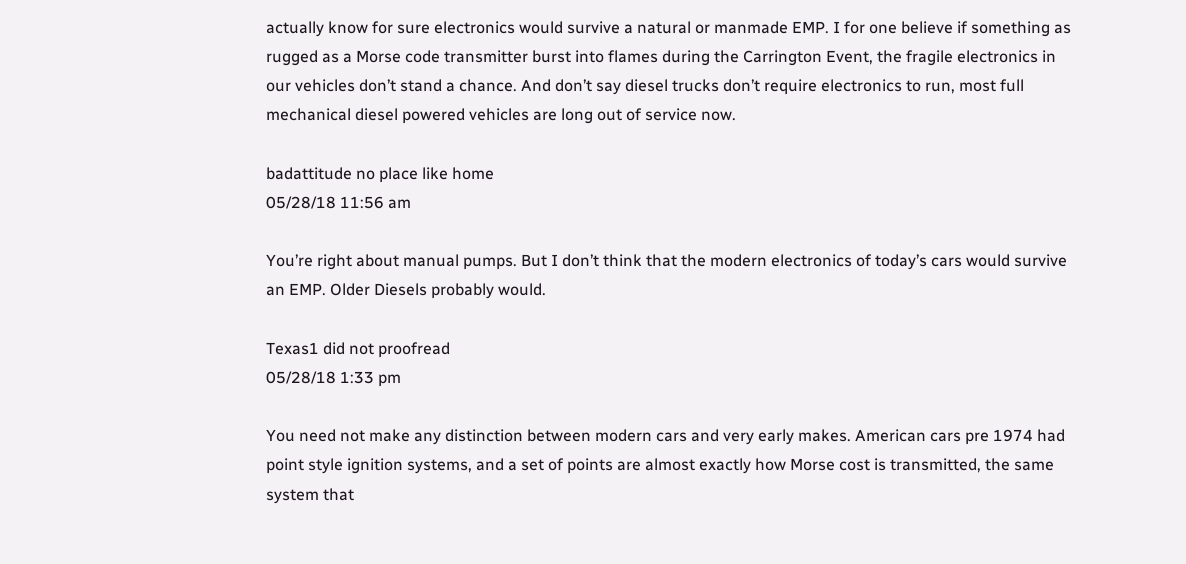actually know for sure electronics would survive a natural or manmade EMP. I for one believe if something as rugged as a Morse code transmitter burst into flames during the Carrington Event, the fragile electronics in our vehicles don’t stand a chance. And don’t say diesel trucks don’t require electronics to run, most full mechanical diesel powered vehicles are long out of service now.

badattitude no place like home
05/28/18 11:56 am

You’re right about manual pumps. But I don’t think that the modern electronics of today’s cars would survive an EMP. Older Diesels probably would.

Texas1 did not proofread
05/28/18 1:33 pm

You need not make any distinction between modern cars and very early makes. American cars pre 1974 had point style ignition systems, and a set of points are almost exactly how Morse cost is transmitted, the same system that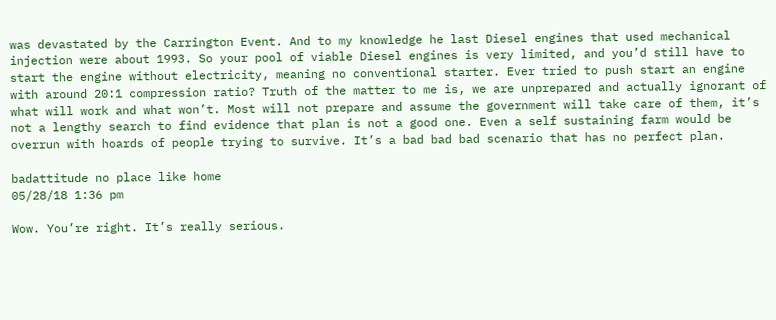was devastated by the Carrington Event. And to my knowledge he last Diesel engines that used mechanical injection were about 1993. So your pool of viable Diesel engines is very limited, and you’d still have to start the engine without electricity, meaning no conventional starter. Ever tried to push start an engine with around 20:1 compression ratio? Truth of the matter to me is, we are unprepared and actually ignorant of what will work and what won’t. Most will not prepare and assume the government will take care of them, it’s not a lengthy search to find evidence that plan is not a good one. Even a self sustaining farm would be overrun with hoards of people trying to survive. It’s a bad bad bad scenario that has no perfect plan.

badattitude no place like home
05/28/18 1:36 pm

Wow. You’re right. It’s really serious.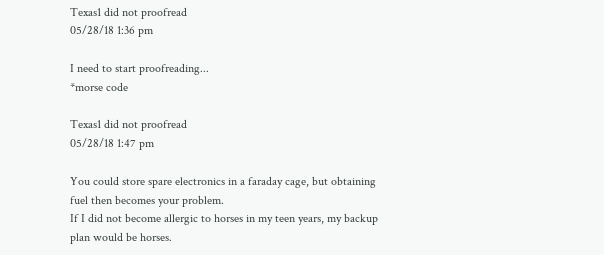Texas1 did not proofread
05/28/18 1:36 pm

I need to start proofreading...
*morse code

Texas1 did not proofread
05/28/18 1:47 pm

You could store spare electronics in a faraday cage, but obtaining fuel then becomes your problem.
If I did not become allergic to horses in my teen years, my backup plan would be horses.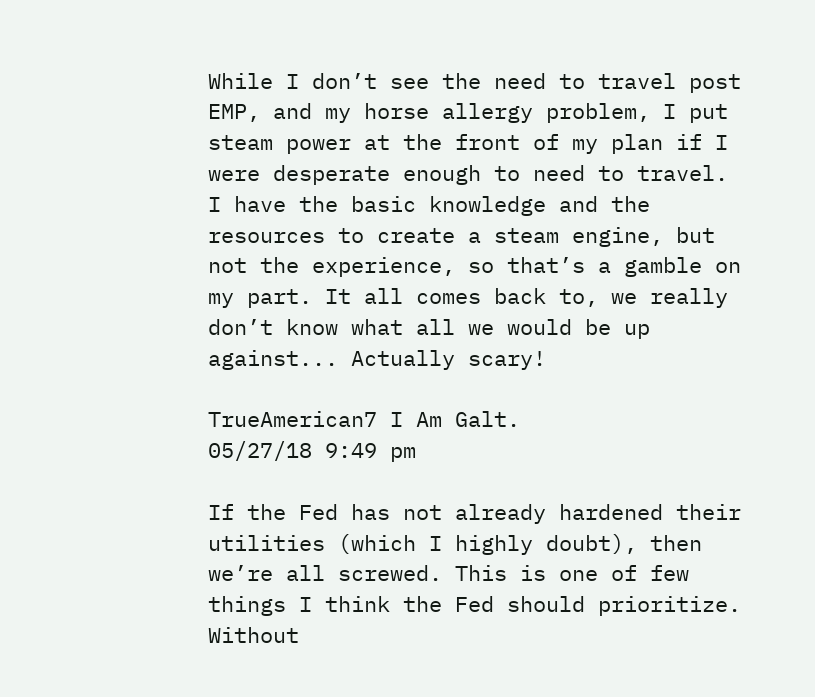While I don’t see the need to travel post EMP, and my horse allergy problem, I put steam power at the front of my plan if I were desperate enough to need to travel. I have the basic knowledge and the resources to create a steam engine, but not the experience, so that’s a gamble on my part. It all comes back to, we really don’t know what all we would be up against... Actually scary!

TrueAmerican7 I Am Galt.
05/27/18 9:49 pm

If the Fed has not already hardened their utilities (which I highly doubt), then we’re all screwed. This is one of few things I think the Fed should prioritize. Without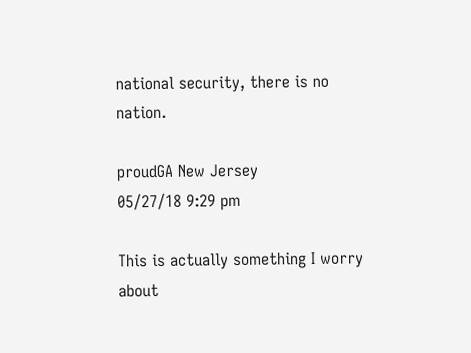national security, there is no nation.

proudGA New Jersey
05/27/18 9:29 pm

This is actually something I worry about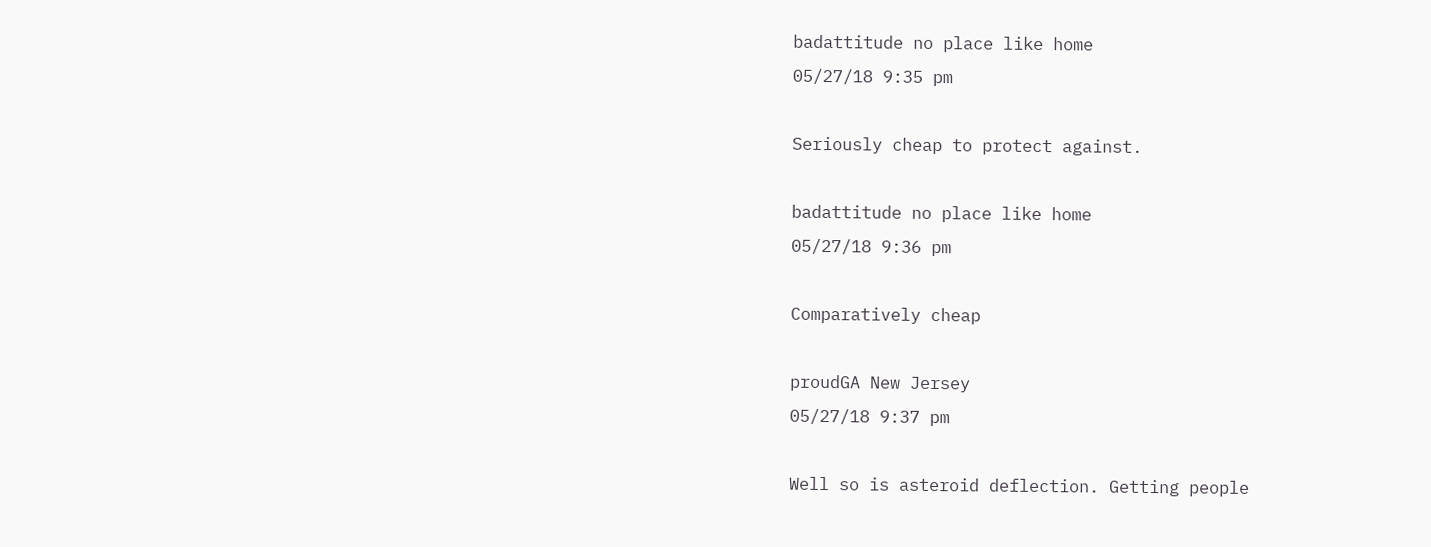badattitude no place like home
05/27/18 9:35 pm

Seriously cheap to protect against.

badattitude no place like home
05/27/18 9:36 pm

Comparatively cheap

proudGA New Jersey
05/27/18 9:37 pm

Well so is asteroid deflection. Getting people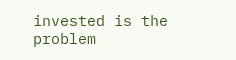invested is the problem